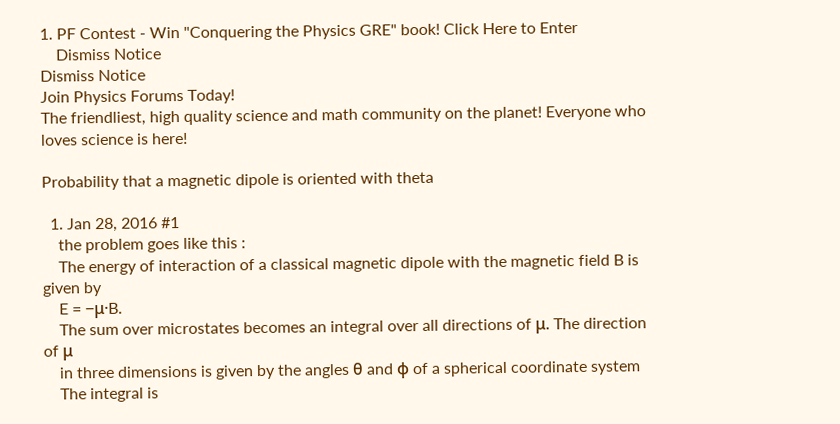1. PF Contest - Win "Conquering the Physics GRE" book! Click Here to Enter
    Dismiss Notice
Dismiss Notice
Join Physics Forums Today!
The friendliest, high quality science and math community on the planet! Everyone who loves science is here!

Probability that a magnetic dipole is oriented with theta

  1. Jan 28, 2016 #1
    the problem goes like this :
    The energy of interaction of a classical magnetic dipole with the magnetic field B is given by
    E = −μ·B.
    The sum over microstates becomes an integral over all directions of μ. The direction of μ
    in three dimensions is given by the angles θ and φ of a spherical coordinate system
    The integral is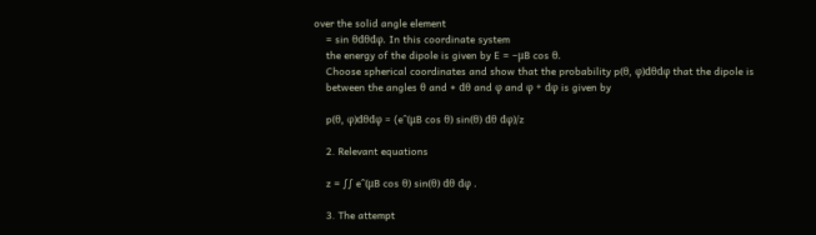over the solid angle element
    = sin θdθdφ. In this coordinate system
    the energy of the dipole is given by E = −μB cos θ.
    Choose spherical coordinates and show that the probability p(θ, φ)dθdφ that the dipole is
    between the angles θ and + dθ and φ and φ + dφ is given by

    p(θ, φ)dθdφ = (e^(μB cos θ) sin(θ) dθ dφ)/z

    2. Relevant equations

    z = ∫∫ e^(μB cos θ) sin(θ) dθ dφ .

    3. The attempt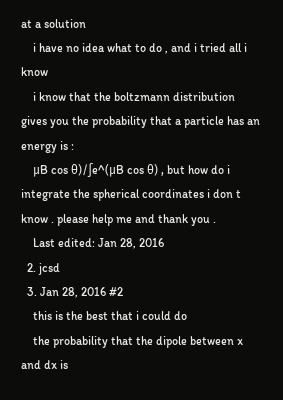at a solution
    i have no idea what to do , and i tried all i know
    i know that the boltzmann distribution gives you the probability that a particle has an energy is :
    μB cos θ)/∫e^(μB cos θ) , but how do i integrate the spherical coordinates i don t know . please help me and thank you .
    Last edited: Jan 28, 2016
  2. jcsd
  3. Jan 28, 2016 #2
    this is the best that i could do
    the probability that the dipole between x and dx is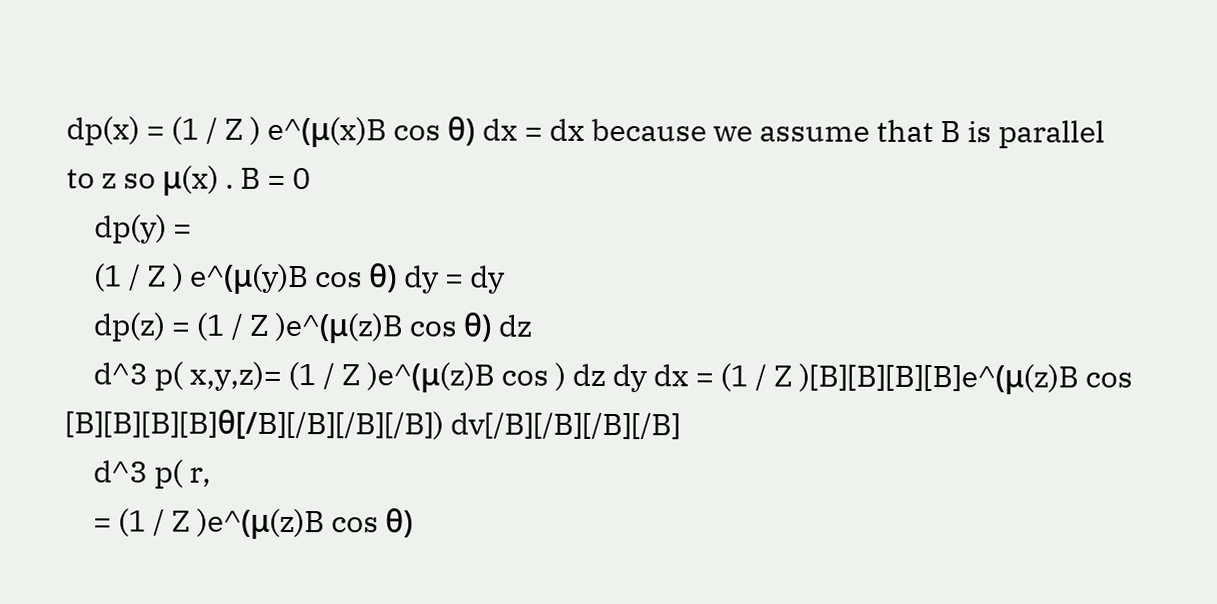dp(x) = (1 / Z ) e^(μ(x)B cos θ) dx = dx because we assume that B is parallel to z so μ(x) . B = 0
    dp(y) =
    (1 / Z ) e^(μ(y)B cos θ) dy = dy
    dp(z) = (1 / Z )e^(μ(z)B cos θ) dz
    d^3 p( x,y,z)= (1 / Z )e^(μ(z)B cos ) dz dy dx = (1 / Z )[B][B][B][B]e^(μ(z)B cos [B][B][B][B]θ[/B][/B][/B][/B]) dv[/B][/B][/B][/B]
    d^3 p( r,
    = (1 / Z )e^(μ(z)B cos θ)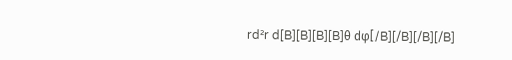rd²r d[B][B][B][B]θ dφ[/B][/B][/B][/B]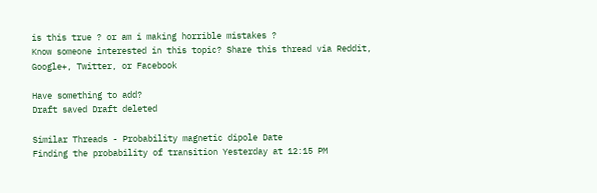is this true ? or am i making horrible mistakes ?
Know someone interested in this topic? Share this thread via Reddit, Google+, Twitter, or Facebook

Have something to add?
Draft saved Draft deleted

Similar Threads - Probability magnetic dipole Date
Finding the probability of transition Yesterday at 12:15 PM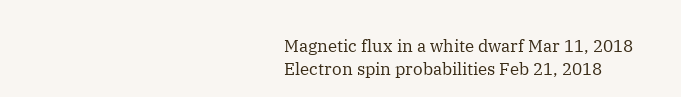Magnetic flux in a white dwarf Mar 11, 2018
Electron spin probabilities Feb 21, 2018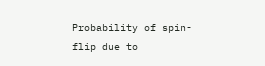Probability of spin-flip due to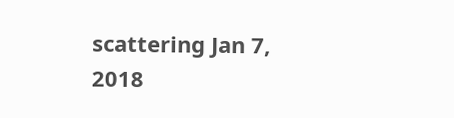scattering Jan 7, 2018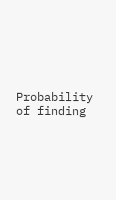Probability of finding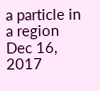a particle in a region Dec 16, 2017